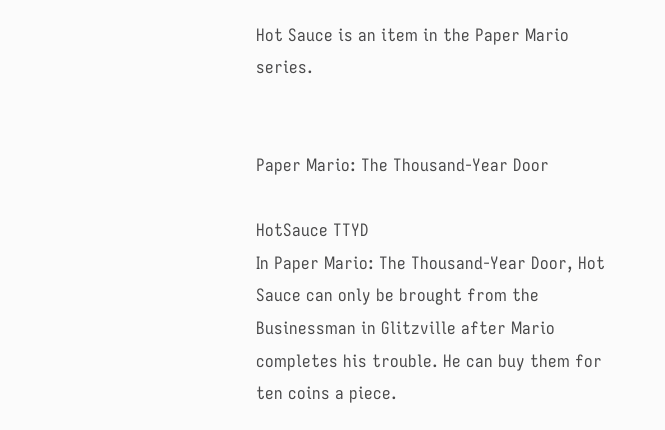Hot Sauce is an item in the Paper Mario series.


Paper Mario: The Thousand-Year Door

HotSauce TTYD
In Paper Mario: The Thousand-Year Door, Hot Sauce can only be brought from the Businessman in Glitzville after Mario completes his trouble. He can buy them for ten coins a piece.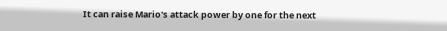It can raise Mario's attack power by one for the next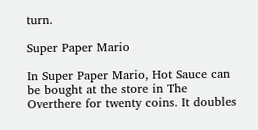turn.

Super Paper Mario

In Super Paper Mario, Hot Sauce can be bought at the store in The Overthere for twenty coins. It doubles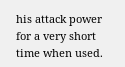his attack power for a very short time when used.